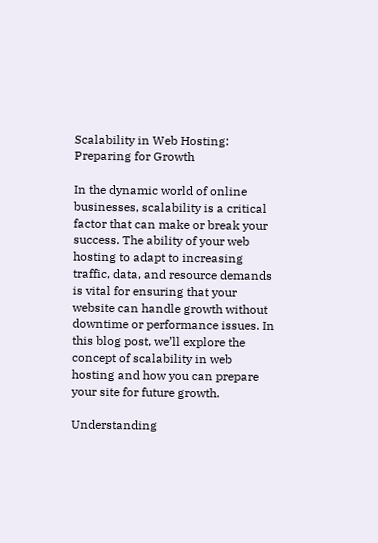Scalability in Web Hosting: Preparing for Growth

In the dynamic world of online businesses, scalability is a critical factor that can make or break your success. The ability of your web hosting to adapt to increasing traffic, data, and resource demands is vital for ensuring that your website can handle growth without downtime or performance issues. In this blog post, we’ll explore the concept of scalability in web hosting and how you can prepare your site for future growth.

Understanding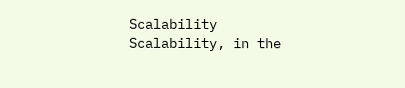Scalability
Scalability, in the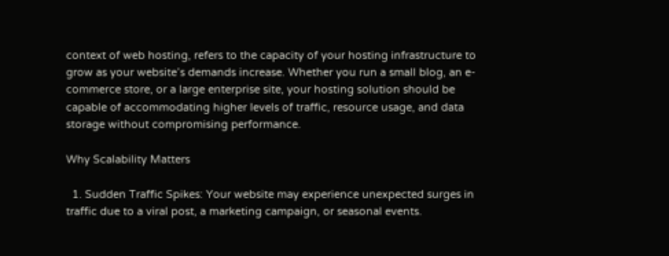context of web hosting, refers to the capacity of your hosting infrastructure to grow as your website’s demands increase. Whether you run a small blog, an e-commerce store, or a large enterprise site, your hosting solution should be capable of accommodating higher levels of traffic, resource usage, and data storage without compromising performance.

Why Scalability Matters

  1. Sudden Traffic Spikes: Your website may experience unexpected surges in traffic due to a viral post, a marketing campaign, or seasonal events.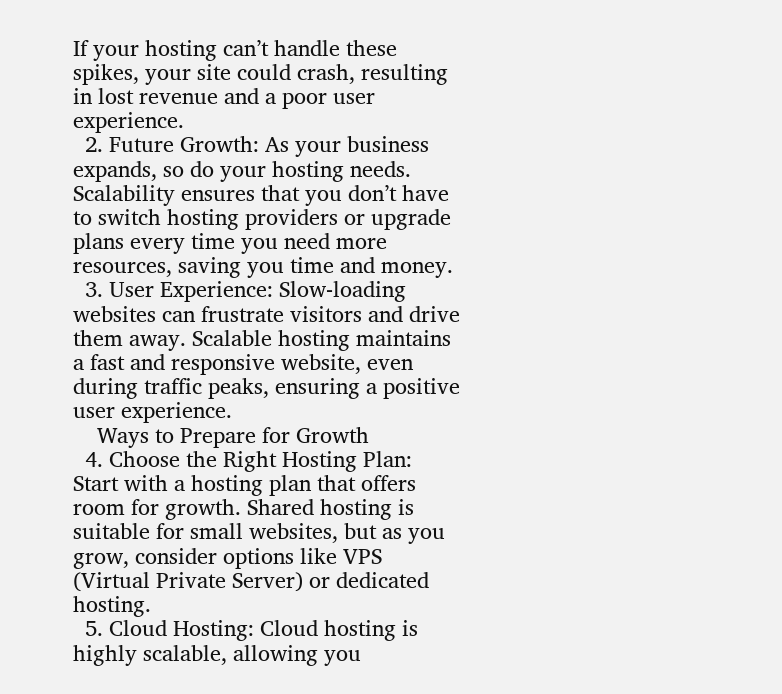If your hosting can’t handle these spikes, your site could crash, resulting in lost revenue and a poor user experience.
  2. Future Growth: As your business expands, so do your hosting needs. Scalability ensures that you don’t have to switch hosting providers or upgrade plans every time you need more resources, saving you time and money.
  3. User Experience: Slow-loading websites can frustrate visitors and drive them away. Scalable hosting maintains a fast and responsive website, even during traffic peaks, ensuring a positive user experience.
    Ways to Prepare for Growth
  4. Choose the Right Hosting Plan: Start with a hosting plan that offers room for growth. Shared hosting is suitable for small websites, but as you grow, consider options like VPS (Virtual Private Server) or dedicated hosting.
  5. Cloud Hosting: Cloud hosting is highly scalable, allowing you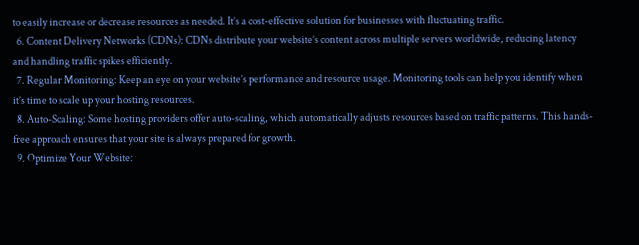to easily increase or decrease resources as needed. It’s a cost-effective solution for businesses with fluctuating traffic.
  6. Content Delivery Networks (CDNs): CDNs distribute your website’s content across multiple servers worldwide, reducing latency and handling traffic spikes efficiently.
  7. Regular Monitoring: Keep an eye on your website’s performance and resource usage. Monitoring tools can help you identify when it’s time to scale up your hosting resources.
  8. Auto-Scaling: Some hosting providers offer auto-scaling, which automatically adjusts resources based on traffic patterns. This hands-free approach ensures that your site is always prepared for growth.
  9. Optimize Your Website: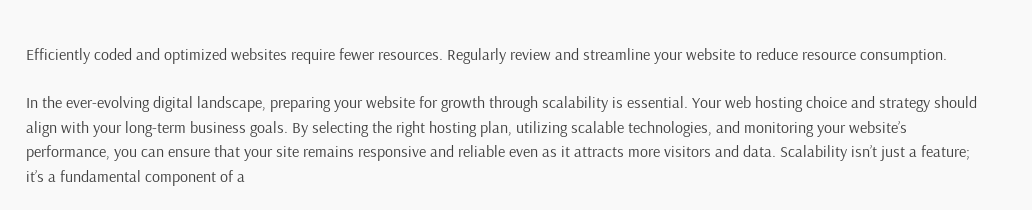Efficiently coded and optimized websites require fewer resources. Regularly review and streamline your website to reduce resource consumption.

In the ever-evolving digital landscape, preparing your website for growth through scalability is essential. Your web hosting choice and strategy should align with your long-term business goals. By selecting the right hosting plan, utilizing scalable technologies, and monitoring your website’s performance, you can ensure that your site remains responsive and reliable even as it attracts more visitors and data. Scalability isn’t just a feature; it’s a fundamental component of a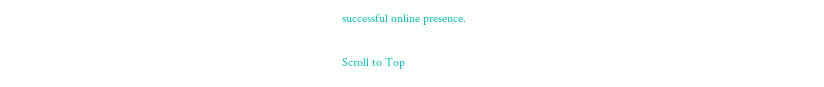successful online presence.

Scroll to Top